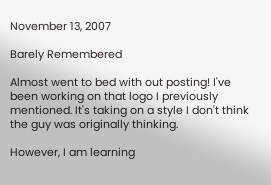November 13, 2007

Barely Remembered

Almost went to bed with out posting! I've been working on that logo I previously mentioned. It's taking on a style I don't think the guy was originally thinking.

However, I am learning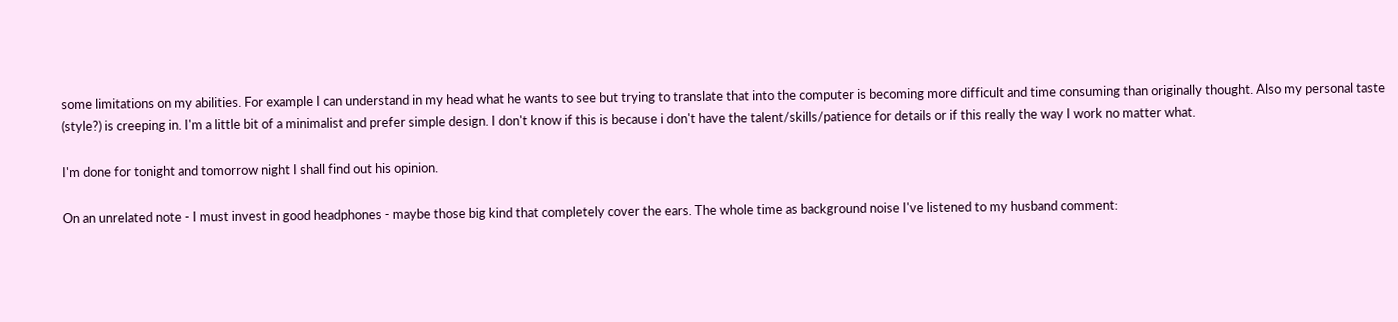some limitations on my abilities. For example I can understand in my head what he wants to see but trying to translate that into the computer is becoming more difficult and time consuming than originally thought. Also my personal taste (style?) is creeping in. I'm a little bit of a minimalist and prefer simple design. I don't know if this is because i don't have the talent/skills/patience for details or if this really the way I work no matter what.

I'm done for tonight and tomorrow night I shall find out his opinion.

On an unrelated note - I must invest in good headphones - maybe those big kind that completely cover the ears. The whole time as background noise I've listened to my husband comment: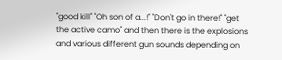"good kill" "Oh son of a...!" "Don't go in there!" "get the active camo" and then there is the explosions and various different gun sounds depending on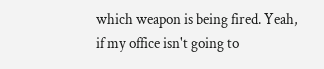which weapon is being fired. Yeah, if my office isn't going to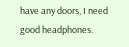have any doors, I need good headphones.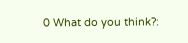0 What do you think?: